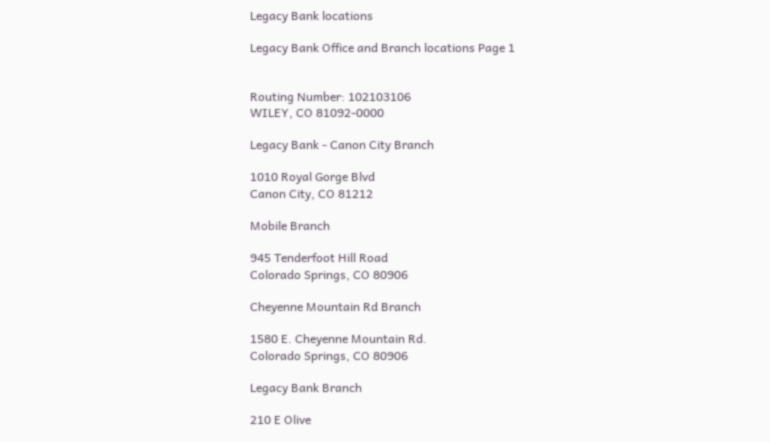Legacy Bank locations

Legacy Bank Office and Branch locations Page 1


Routing Number: 102103106
WILEY, CO 81092-0000

Legacy Bank - Canon City Branch

1010 Royal Gorge Blvd
Canon City, CO 81212

Mobile Branch

945 Tenderfoot Hill Road
Colorado Springs, CO 80906

Cheyenne Mountain Rd Branch

1580 E. Cheyenne Mountain Rd.
Colorado Springs, CO 80906

Legacy Bank Branch

210 E Olive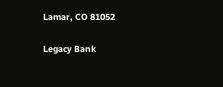Lamar, CO 81052

Legacy Bank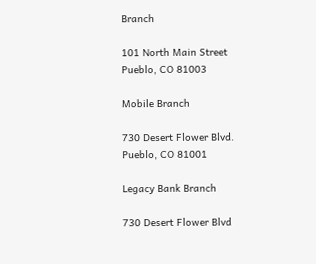Branch

101 North Main Street
Pueblo, CO 81003

Mobile Branch

730 Desert Flower Blvd.
Pueblo, CO 81001

Legacy Bank Branch

730 Desert Flower Blvd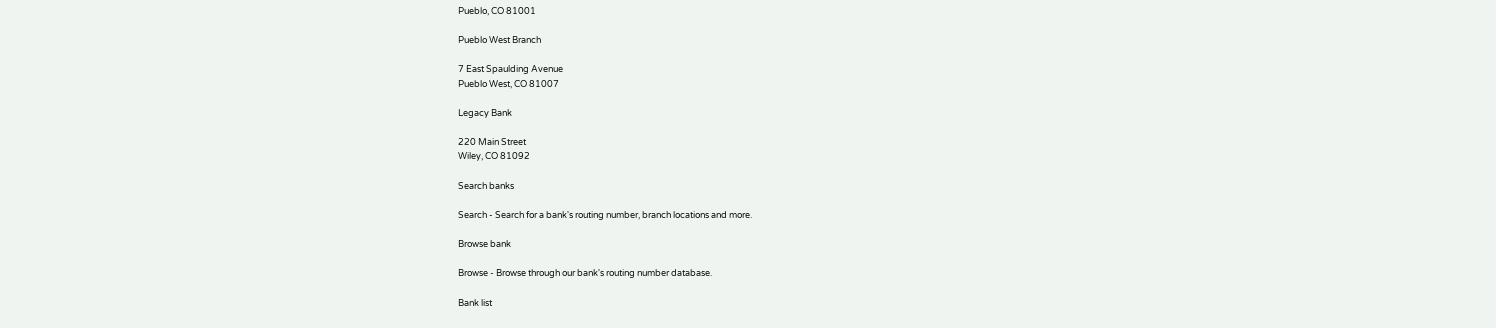Pueblo, CO 81001

Pueblo West Branch

7 East Spaulding Avenue
Pueblo West, CO 81007

Legacy Bank

220 Main Street
Wiley, CO 81092

Search banks

Search - Search for a bank's routing number, branch locations and more.

Browse bank

Browse - Browse through our bank's routing number database.

Bank list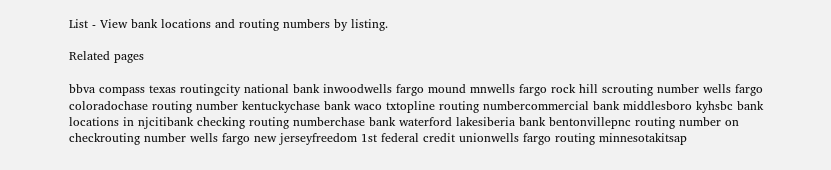List - View bank locations and routing numbers by listing.

Related pages

bbva compass texas routingcity national bank inwoodwells fargo mound mnwells fargo rock hill scrouting number wells fargo coloradochase routing number kentuckychase bank waco txtopline routing numbercommercial bank middlesboro kyhsbc bank locations in njcitibank checking routing numberchase bank waterford lakesiberia bank bentonvillepnc routing number on checkrouting number wells fargo new jerseyfreedom 1st federal credit unionwells fargo routing minnesotakitsap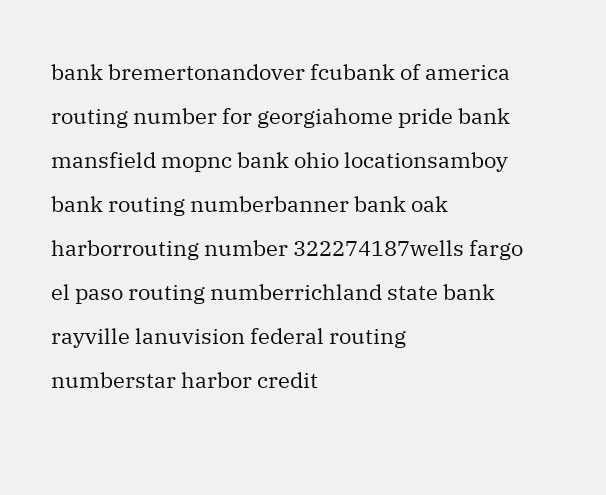bank bremertonandover fcubank of america routing number for georgiahome pride bank mansfield mopnc bank ohio locationsamboy bank routing numberbanner bank oak harborrouting number 322274187wells fargo el paso routing numberrichland state bank rayville lanuvision federal routing numberstar harbor credit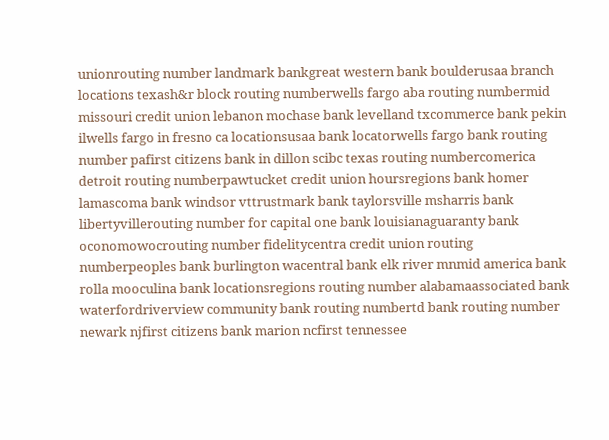unionrouting number landmark bankgreat western bank boulderusaa branch locations texash&r block routing numberwells fargo aba routing numbermid missouri credit union lebanon mochase bank levelland txcommerce bank pekin ilwells fargo in fresno ca locationsusaa bank locatorwells fargo bank routing number pafirst citizens bank in dillon scibc texas routing numbercomerica detroit routing numberpawtucket credit union hoursregions bank homer lamascoma bank windsor vttrustmark bank taylorsville msharris bank libertyvillerouting number for capital one bank louisianaguaranty bank oconomowocrouting number fidelitycentra credit union routing numberpeoples bank burlington wacentral bank elk river mnmid america bank rolla mooculina bank locationsregions routing number alabamaassociated bank waterfordriverview community bank routing numbertd bank routing number newark njfirst citizens bank marion ncfirst tennessee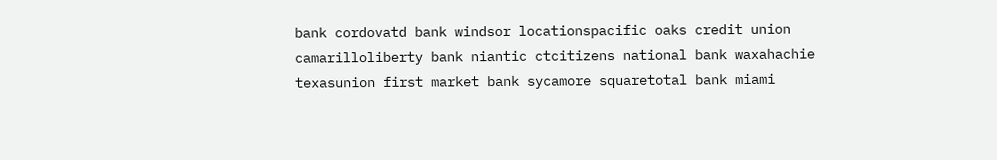bank cordovatd bank windsor locationspacific oaks credit union camarilloliberty bank niantic ctcitizens national bank waxahachie texasunion first market bank sycamore squaretotal bank miami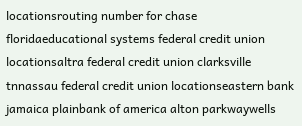locationsrouting number for chase floridaeducational systems federal credit union locationsaltra federal credit union clarksville tnnassau federal credit union locationseastern bank jamaica plainbank of america alton parkwaywells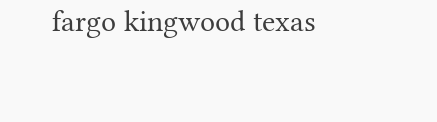fargo kingwood texas